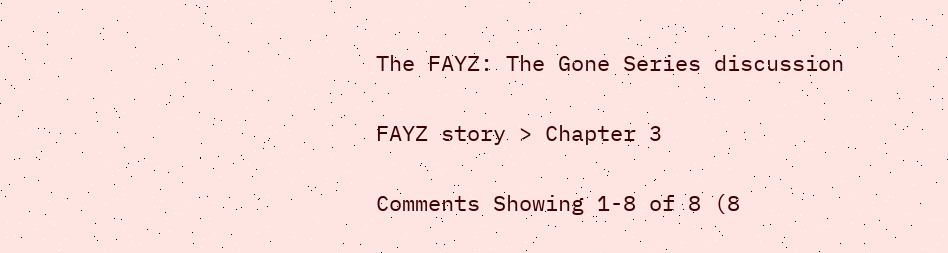The FAYZ: The Gone Series discussion

FAYZ story > Chapter 3

Comments Showing 1-8 of 8 (8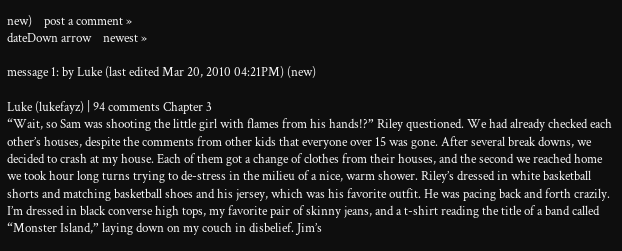new)    post a comment »
dateDown arrow    newest »

message 1: by Luke (last edited Mar 20, 2010 04:21PM) (new)

Luke (lukefayz) | 94 comments Chapter 3
“Wait, so Sam was shooting the little girl with flames from his hands!?” Riley questioned. We had already checked each other’s houses, despite the comments from other kids that everyone over 15 was gone. After several break downs, we decided to crash at my house. Each of them got a change of clothes from their houses, and the second we reached home we took hour long turns trying to de-stress in the milieu of a nice, warm shower. Riley’s dressed in white basketball shorts and matching basketball shoes and his jersey, which was his favorite outfit. He was pacing back and forth crazily. I’m dressed in black converse high tops, my favorite pair of skinny jeans, and a t-shirt reading the title of a band called “Monster Island,” laying down on my couch in disbelief. Jim’s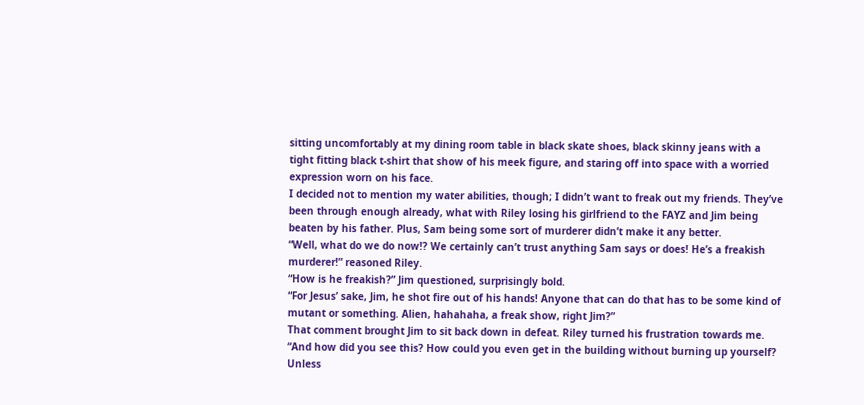sitting uncomfortably at my dining room table in black skate shoes, black skinny jeans with a tight fitting black t-shirt that show of his meek figure, and staring off into space with a worried expression worn on his face.
I decided not to mention my water abilities, though; I didn’t want to freak out my friends. They’ve been through enough already, what with Riley losing his girlfriend to the FAYZ and Jim being beaten by his father. Plus, Sam being some sort of murderer didn’t make it any better.
“Well, what do we do now!? We certainly can’t trust anything Sam says or does! He’s a freakish murderer!” reasoned Riley.
“How is he freakish?” Jim questioned, surprisingly bold.
“For Jesus’ sake, Jim, he shot fire out of his hands! Anyone that can do that has to be some kind of mutant or something. Alien, hahahaha, a freak show, right Jim?”
That comment brought Jim to sit back down in defeat. Riley turned his frustration towards me. “And how did you see this? How could you even get in the building without burning up yourself? Unless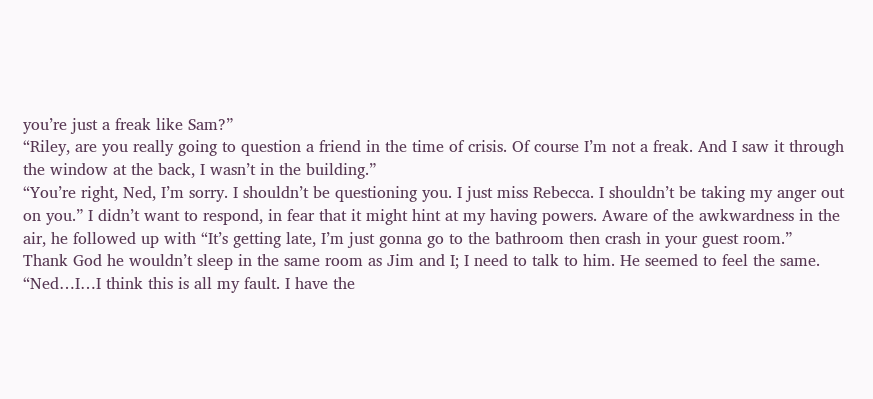you’re just a freak like Sam?”
“Riley, are you really going to question a friend in the time of crisis. Of course I’m not a freak. And I saw it through the window at the back, I wasn’t in the building.”
“You’re right, Ned, I’m sorry. I shouldn’t be questioning you. I just miss Rebecca. I shouldn’t be taking my anger out on you.” I didn’t want to respond, in fear that it might hint at my having powers. Aware of the awkwardness in the air, he followed up with “It’s getting late, I’m just gonna go to the bathroom then crash in your guest room.”
Thank God he wouldn’t sleep in the same room as Jim and I; I need to talk to him. He seemed to feel the same.
“Ned…I…I think this is all my fault. I have the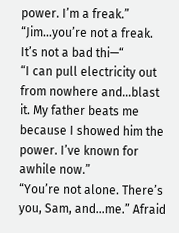power. I’m a freak.”
“Jim…you’re not a freak. It’s not a bad thi—“
“I can pull electricity out from nowhere and…blast it. My father beats me because I showed him the power. I’ve known for awhile now.”
“You’re not alone. There’s you, Sam, and…me.” Afraid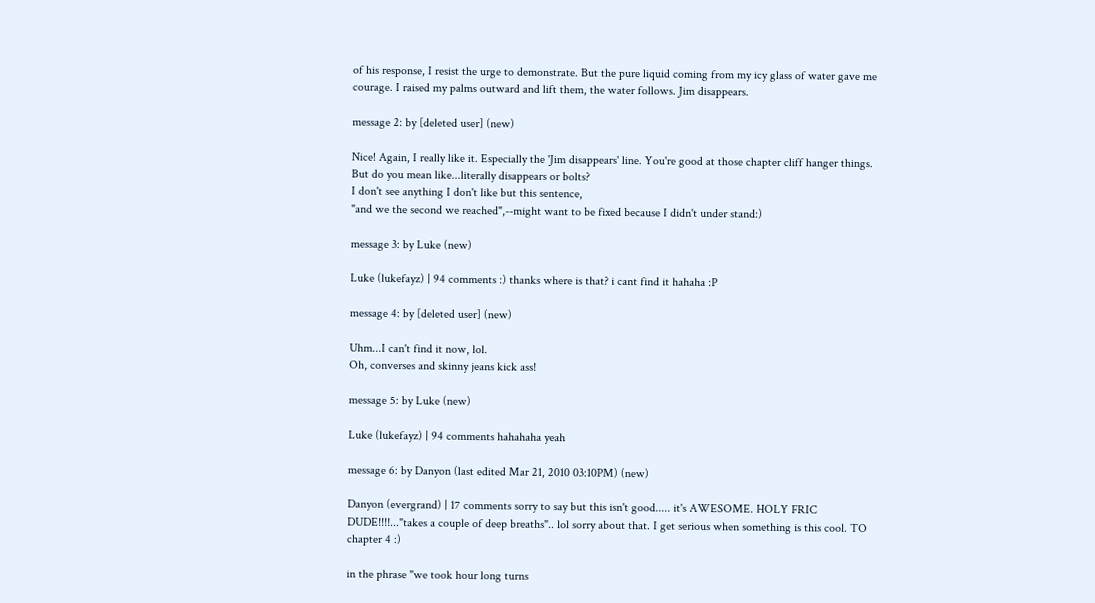of his response, I resist the urge to demonstrate. But the pure liquid coming from my icy glass of water gave me courage. I raised my palms outward and lift them, the water follows. Jim disappears.

message 2: by [deleted user] (new)

Nice! Again, I really like it. Especially the 'Jim disappears' line. You're good at those chapter cliff hanger things. But do you mean like...literally disappears or bolts?
I don't see anything I don't like but this sentence,
"and we the second we reached",--might want to be fixed because I didn't under stand:)

message 3: by Luke (new)

Luke (lukefayz) | 94 comments :) thanks where is that? i cant find it hahaha :P

message 4: by [deleted user] (new)

Uhm...I can't find it now, lol.
Oh, converses and skinny jeans kick ass!

message 5: by Luke (new)

Luke (lukefayz) | 94 comments hahahaha yeah

message 6: by Danyon (last edited Mar 21, 2010 03:10PM) (new)

Danyon (evergrand) | 17 comments sorry to say but this isn't good..... it's AWESOME. HOLY FRIC DUDE!!!!..."takes a couple of deep breaths".. lol sorry about that. I get serious when something is this cool. TO chapter 4 :)

in the phrase "we took hour long turns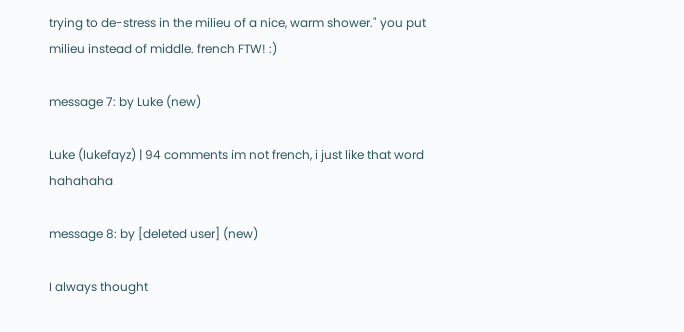trying to de-stress in the milieu of a nice, warm shower." you put milieu instead of middle. french FTW! :)

message 7: by Luke (new)

Luke (lukefayz) | 94 comments im not french, i just like that word hahahaha

message 8: by [deleted user] (new)

I always thought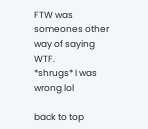FTW was someones other way of saying WTF.
*shrugs* I was wrong lol

back to top